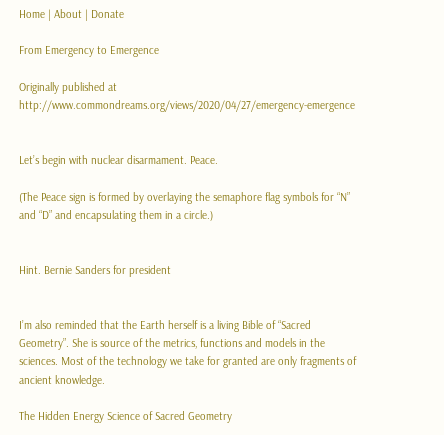Home | About | Donate

From Emergency to Emergence

Originally published at http://www.commondreams.org/views/2020/04/27/emergency-emergence


Let’s begin with nuclear disarmament. Peace.

(The Peace sign is formed by overlaying the semaphore flag symbols for “N” and “D” and encapsulating them in a circle.)


Hint. Bernie Sanders for president


I’m also reminded that the Earth herself is a living Bible of “Sacred Geometry”. She is source of the metrics, functions and models in the sciences. Most of the technology we take for granted are only fragments of ancient knowledge.

The Hidden Energy Science of Sacred Geometry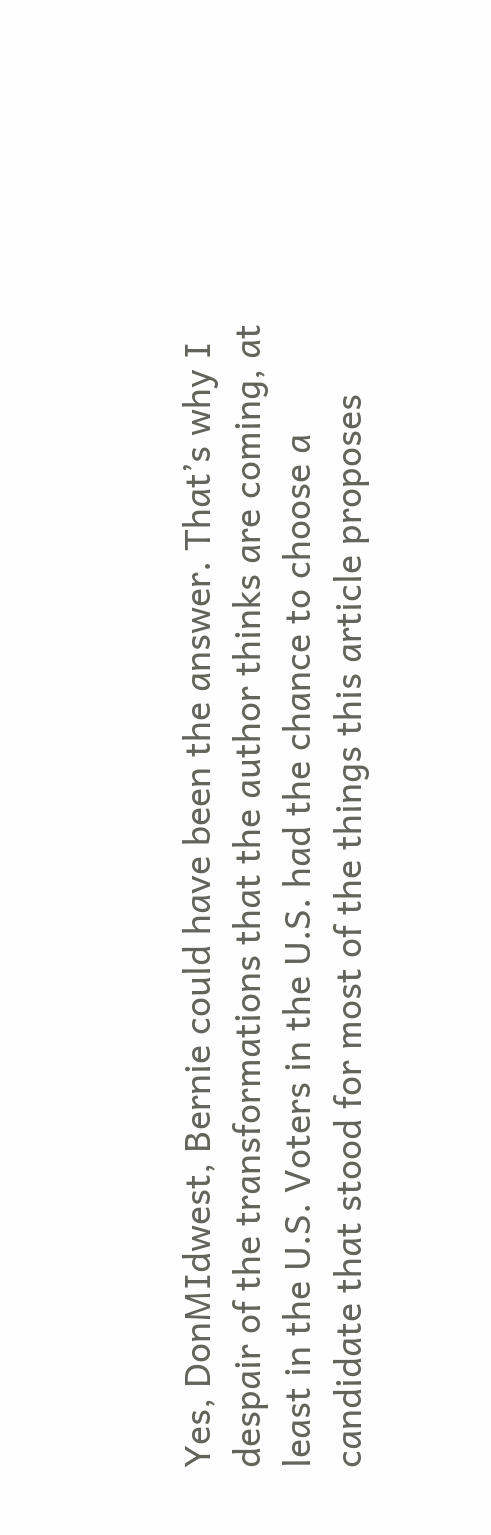Yes, DonMIdwest, Bernie could have been the answer. That’s why I despair of the transformations that the author thinks are coming, at least in the U.S. Voters in the U.S. had the chance to choose a candidate that stood for most of the things this article proposes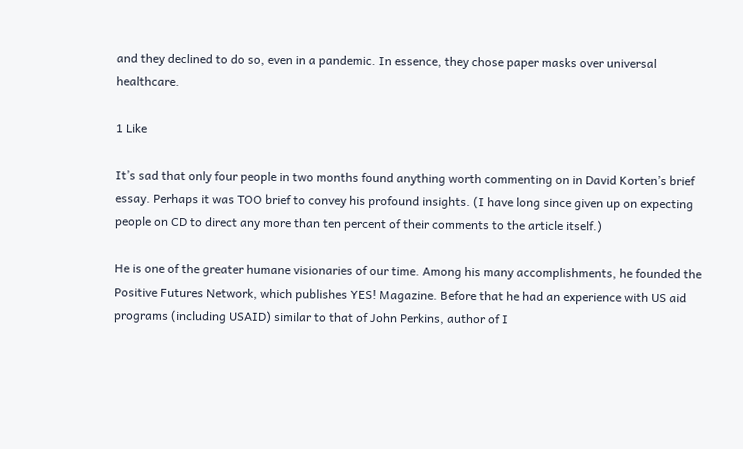and they declined to do so, even in a pandemic. In essence, they chose paper masks over universal healthcare.

1 Like

It’s sad that only four people in two months found anything worth commenting on in David Korten’s brief essay. Perhaps it was TOO brief to convey his profound insights. (I have long since given up on expecting people on CD to direct any more than ten percent of their comments to the article itself.)

He is one of the greater humane visionaries of our time. Among his many accomplishments, he founded the Positive Futures Network, which publishes YES! Magazine. Before that he had an experience with US aid programs (including USAID) similar to that of John Perkins, author of I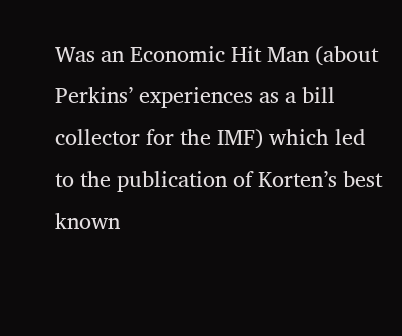Was an Economic Hit Man (about Perkins’ experiences as a bill collector for the IMF) which led to the publication of Korten’s best known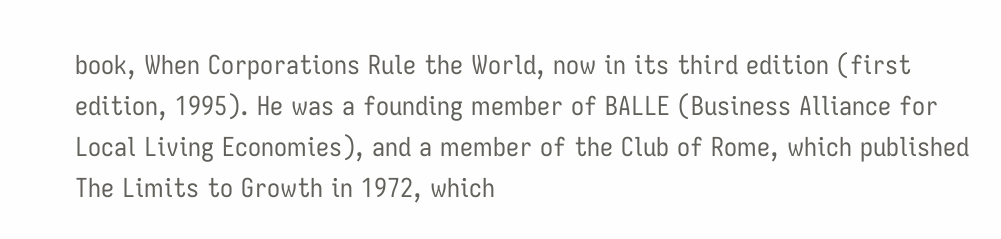book, When Corporations Rule the World, now in its third edition (first edition, 1995). He was a founding member of BALLE (Business Alliance for Local Living Economies), and a member of the Club of Rome, which published The Limits to Growth in 1972, which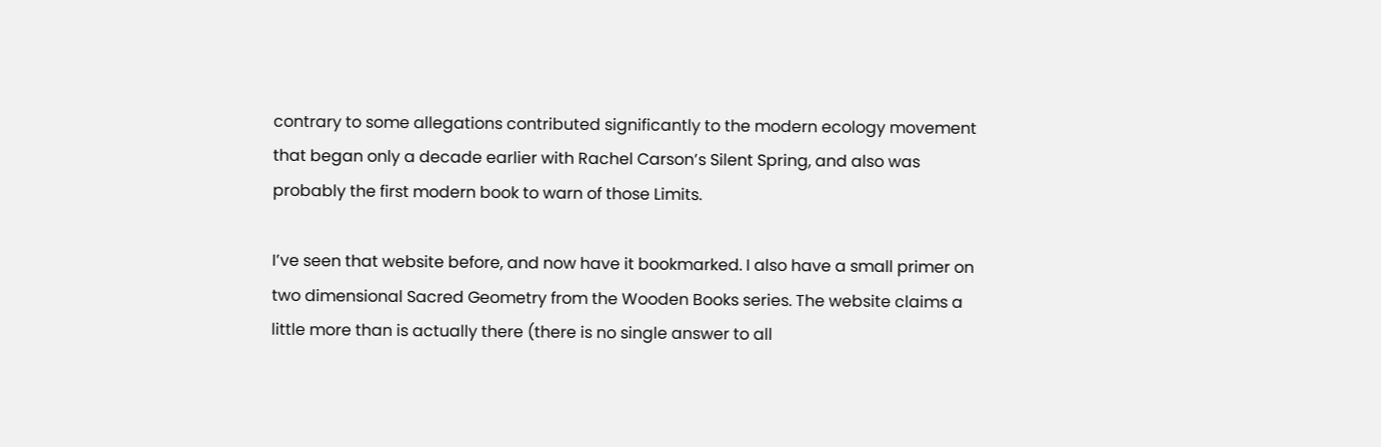contrary to some allegations contributed significantly to the modern ecology movement that began only a decade earlier with Rachel Carson’s Silent Spring, and also was probably the first modern book to warn of those Limits.

I’ve seen that website before, and now have it bookmarked. I also have a small primer on two dimensional Sacred Geometry from the Wooden Books series. The website claims a little more than is actually there (there is no single answer to all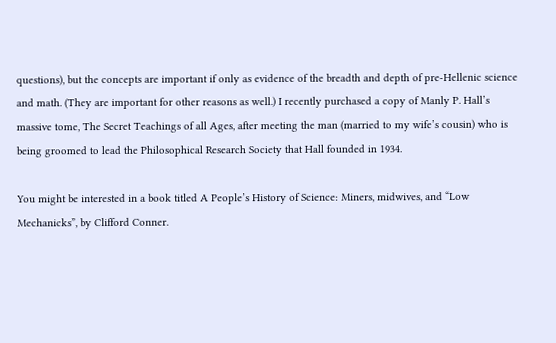questions), but the concepts are important if only as evidence of the breadth and depth of pre-Hellenic science and math. (They are important for other reasons as well.) I recently purchased a copy of Manly P. Hall’s massive tome, The Secret Teachings of all Ages, after meeting the man (married to my wife’s cousin) who is being groomed to lead the Philosophical Research Society that Hall founded in 1934.

You might be interested in a book titled A People’s History of Science: Miners, midwives, and “Low Mechanicks”, by Clifford Conner.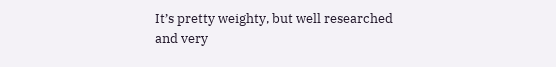It’s pretty weighty, but well researched and very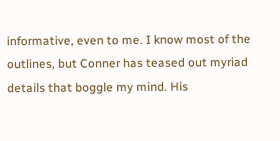informative, even to me. I know most of the outlines, but Conner has teased out myriad details that boggle my mind. His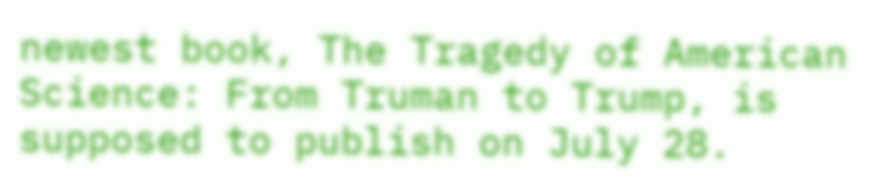newest book, The Tragedy of American Science: From Truman to Trump, is supposed to publish on July 28.